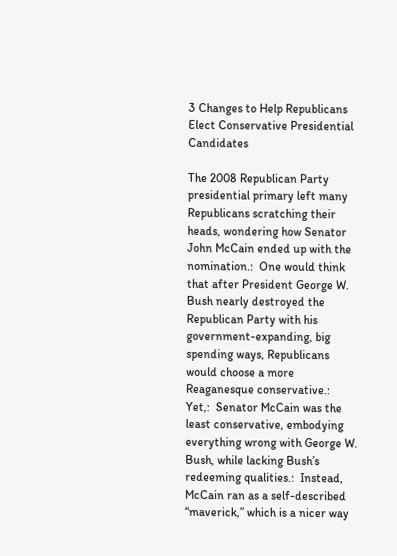3 Changes to Help Republicans Elect Conservative Presidential Candidates

The 2008 Republican Party presidential primary left many Republicans scratching their heads, wondering how Senator John McCain ended up with the nomination.:  One would think that after President George W. Bush nearly destroyed the Republican Party with his government-expanding, big spending ways, Republicans would choose a more Reaganesque conservative.:  Yet,:  Senator McCain was the least conservative, embodying everything wrong with George W. Bush, while lacking Bush’s redeeming qualities.:  Instead, McCain ran as a self-described “maverick,” which is a nicer way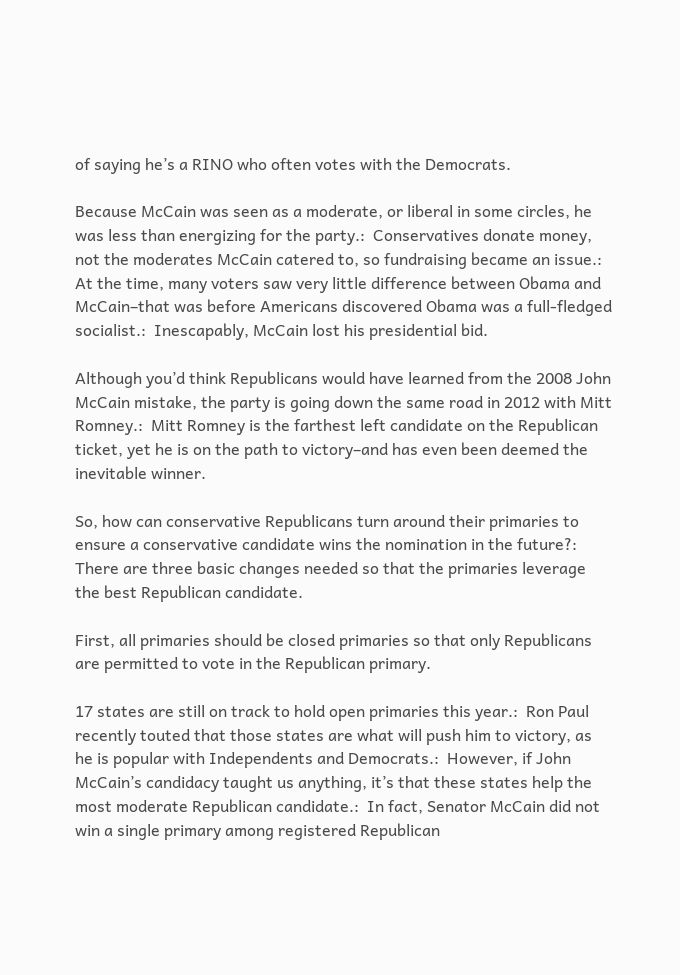of saying he’s a RINO who often votes with the Democrats.

Because McCain was seen as a moderate, or liberal in some circles, he was less than energizing for the party.:  Conservatives donate money, not the moderates McCain catered to, so fundraising became an issue.:  At the time, many voters saw very little difference between Obama and McCain–that was before Americans discovered Obama was a full-fledged socialist.:  Inescapably, McCain lost his presidential bid.

Although you’d think Republicans would have learned from the 2008 John McCain mistake, the party is going down the same road in 2012 with Mitt Romney.:  Mitt Romney is the farthest left candidate on the Republican ticket, yet he is on the path to victory–and has even been deemed the inevitable winner.

So, how can conservative Republicans turn around their primaries to ensure a conservative candidate wins the nomination in the future?:  There are three basic changes needed so that the primaries leverage the best Republican candidate.

First, all primaries should be closed primaries so that only Republicans are permitted to vote in the Republican primary.

17 states are still on track to hold open primaries this year.:  Ron Paul recently touted that those states are what will push him to victory, as he is popular with Independents and Democrats.:  However, if John McCain’s candidacy taught us anything, it’s that these states help the most moderate Republican candidate.:  In fact, Senator McCain did not win a single primary among registered Republican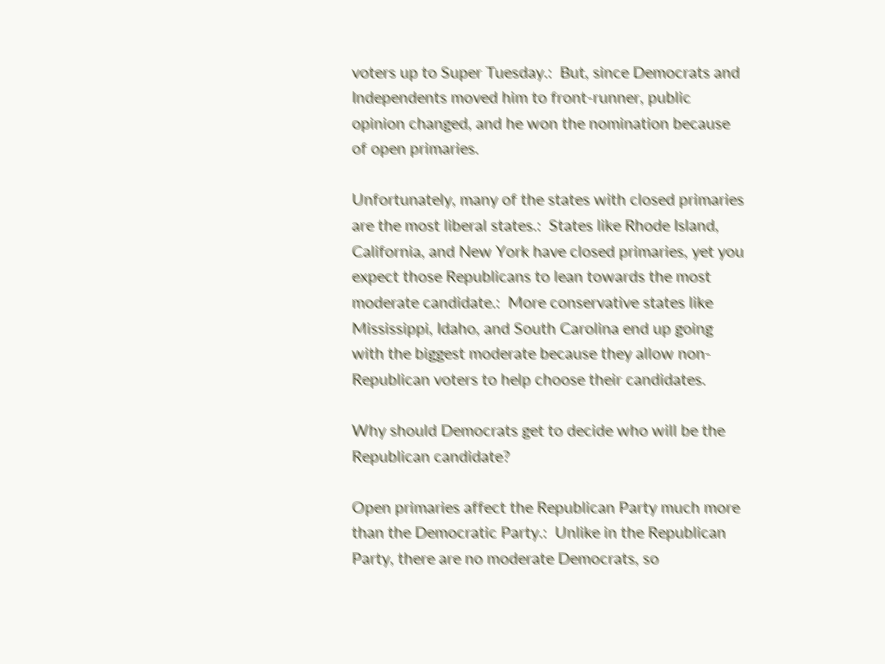voters up to Super Tuesday.:  But, since Democrats and Independents moved him to front-runner, public opinion changed, and he won the nomination because of open primaries.

Unfortunately, many of the states with closed primaries are the most liberal states.:  States like Rhode Island, California, and New York have closed primaries, yet you expect those Republicans to lean towards the most moderate candidate.:  More conservative states like Mississippi, Idaho, and South Carolina end up going with the biggest moderate because they allow non-Republican voters to help choose their candidates.

Why should Democrats get to decide who will be the Republican candidate?

Open primaries affect the Republican Party much more than the Democratic Party.:  Unlike in the Republican Party, there are no moderate Democrats, so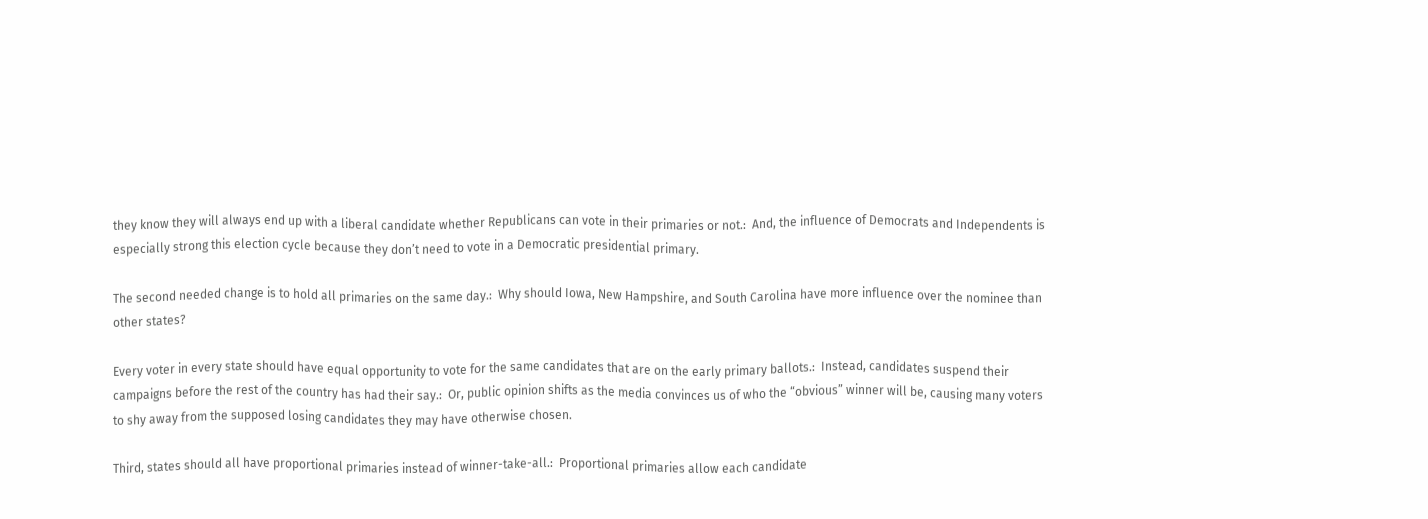they know they will always end up with a liberal candidate whether Republicans can vote in their primaries or not.:  And, the influence of Democrats and Independents is especially strong this election cycle because they don’t need to vote in a Democratic presidential primary.

The second needed change is to hold all primaries on the same day.:  Why should Iowa, New Hampshire, and South Carolina have more influence over the nominee than other states?

Every voter in every state should have equal opportunity to vote for the same candidates that are on the early primary ballots.:  Instead, candidates suspend their campaigns before the rest of the country has had their say.:  Or, public opinion shifts as the media convinces us of who the “obvious” winner will be, causing many voters to shy away from the supposed losing candidates they may have otherwise chosen.

Third, states should all have proportional primaries instead of winner-take-all.:  Proportional primaries allow each candidate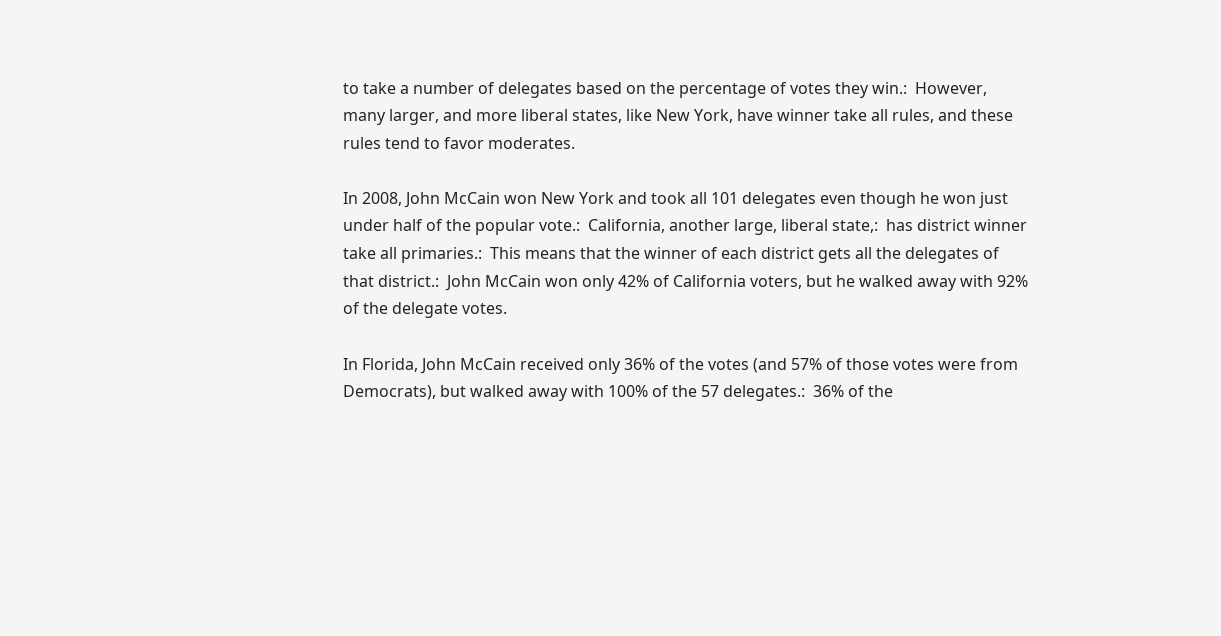to take a number of delegates based on the percentage of votes they win.:  However, many larger, and more liberal states, like New York, have winner take all rules, and these rules tend to favor moderates.

In 2008, John McCain won New York and took all 101 delegates even though he won just under half of the popular vote.:  California, another large, liberal state,:  has district winner take all primaries.:  This means that the winner of each district gets all the delegates of that district.:  John McCain won only 42% of California voters, but he walked away with 92% of the delegate votes.

In Florida, John McCain received only 36% of the votes (and 57% of those votes were from Democrats), but walked away with 100% of the 57 delegates.:  36% of the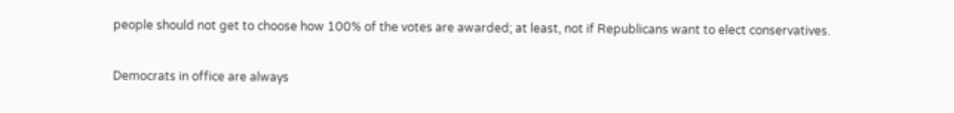people should not get to choose how 100% of the votes are awarded; at least, not if Republicans want to elect conservatives.

Democrats in office are always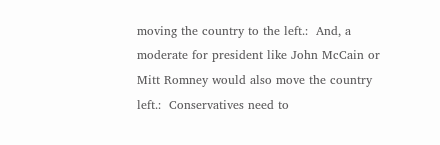moving the country to the left.:  And, a moderate for president like John McCain or Mitt Romney would also move the country left.:  Conservatives need to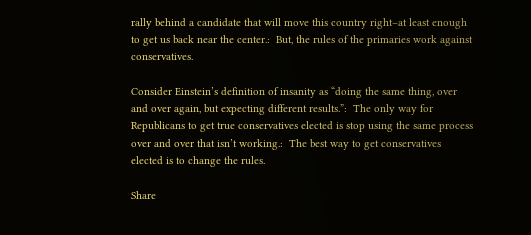rally behind a candidate that will move this country right–at least enough to get us back near the center.:  But, the rules of the primaries work against conservatives.

Consider Einstein’s definition of insanity as “doing the same thing, over and over again, but expecting different results.”:  The only way for Republicans to get true conservatives elected is stop using the same process over and over that isn’t working.:  The best way to get conservatives elected is to change the rules.

Share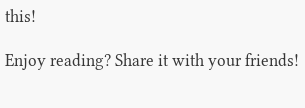this!

Enjoy reading? Share it with your friends!